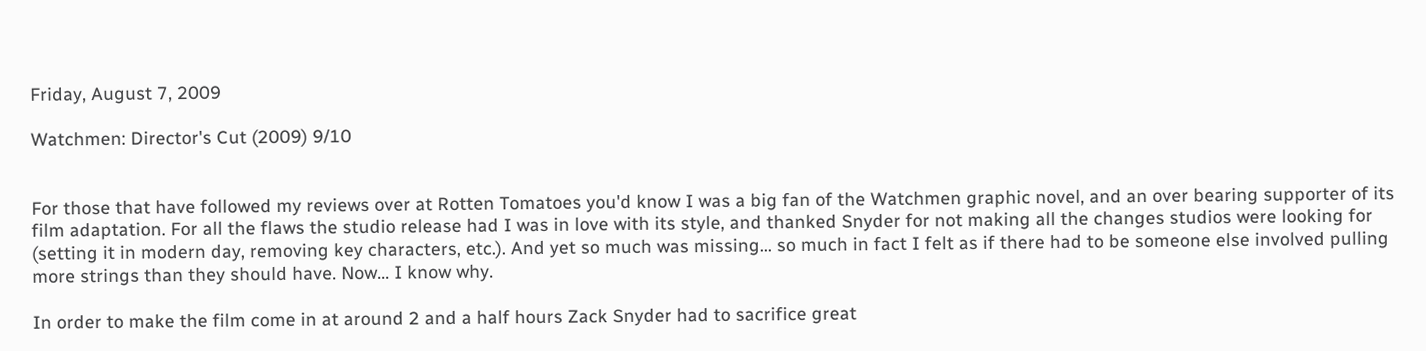Friday, August 7, 2009

Watchmen: Director's Cut (2009) 9/10


For those that have followed my reviews over at Rotten Tomatoes you'd know I was a big fan of the Watchmen graphic novel, and an over bearing supporter of its film adaptation. For all the flaws the studio release had I was in love with its style, and thanked Snyder for not making all the changes studios were looking for (setting it in modern day, removing key characters, etc.). And yet so much was missing... so much in fact I felt as if there had to be someone else involved pulling more strings than they should have. Now... I know why.

In order to make the film come in at around 2 and a half hours Zack Snyder had to sacrifice great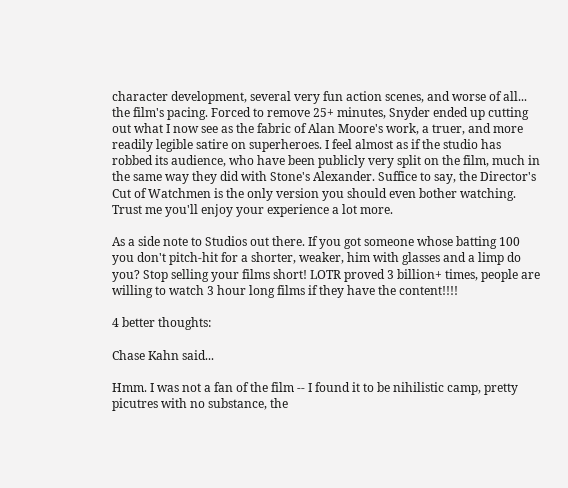character development, several very fun action scenes, and worse of all... the film's pacing. Forced to remove 25+ minutes, Snyder ended up cutting out what I now see as the fabric of Alan Moore's work, a truer, and more readily legible satire on superheroes. I feel almost as if the studio has robbed its audience, who have been publicly very split on the film, much in the same way they did with Stone's Alexander. Suffice to say, the Director's Cut of Watchmen is the only version you should even bother watching. Trust me you'll enjoy your experience a lot more.

As a side note to Studios out there. If you got someone whose batting 100 you don't pitch-hit for a shorter, weaker, him with glasses and a limp do you? Stop selling your films short! LOTR proved 3 billion+ times, people are willing to watch 3 hour long films if they have the content!!!!

4 better thoughts:

Chase Kahn said...

Hmm. I was not a fan of the film -- I found it to be nihilistic camp, pretty picutres with no substance, the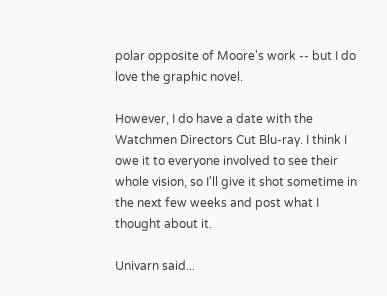polar opposite of Moore's work -- but I do love the graphic novel.

However, I do have a date with the Watchmen Directors Cut Blu-ray. I think I owe it to everyone involved to see their whole vision, so I'll give it shot sometime in the next few weeks and post what I thought about it.

Univarn said...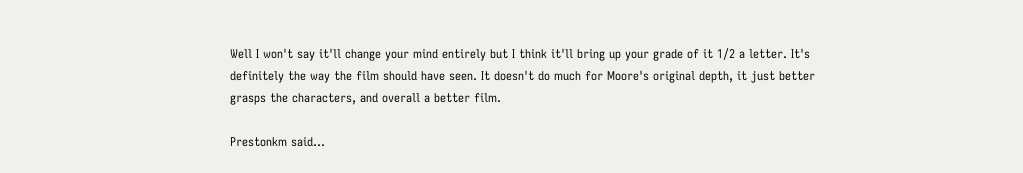Well I won't say it'll change your mind entirely but I think it'll bring up your grade of it 1/2 a letter. It's definitely the way the film should have seen. It doesn't do much for Moore's original depth, it just better grasps the characters, and overall a better film.

Prestonkm said...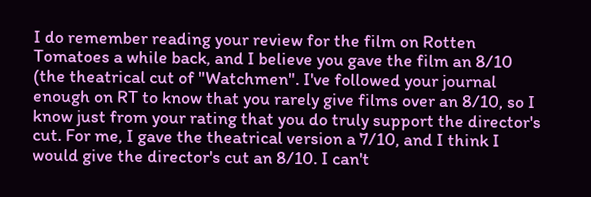I do remember reading your review for the film on Rotten Tomatoes a while back, and I believe you gave the film an 8/10 (the theatrical cut of "Watchmen". I've followed your journal enough on RT to know that you rarely give films over an 8/10, so I know just from your rating that you do truly support the director's cut. For me, I gave the theatrical version a 7/10, and I think I would give the director's cut an 8/10. I can't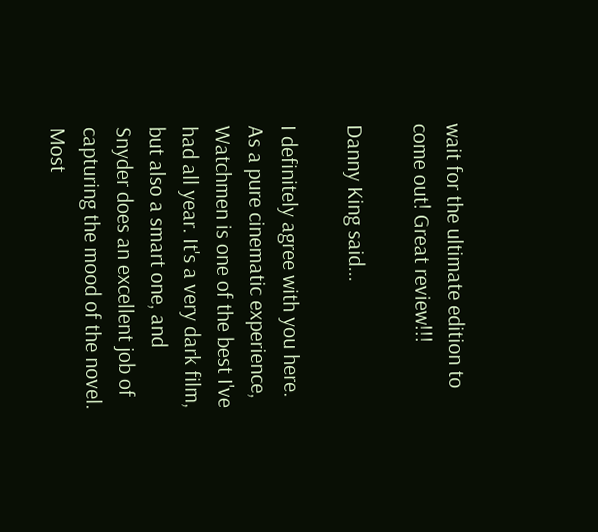wait for the ultimate edition to come out! Great review!!!

Danny King said...

I definitely agree with you here. As a pure cinematic experience, Watchmen is one of the best I've had all year. It's a very dark film, but also a smart one, and Snyder does an excellent job of capturing the mood of the novel. Most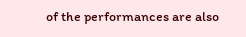of the performances are also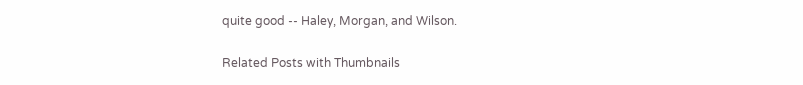quite good -- Haley, Morgan, and Wilson.

Related Posts with Thumbnails